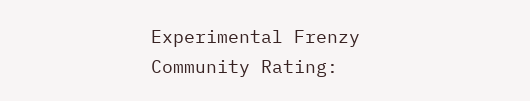Experimental Frenzy
Community Rating: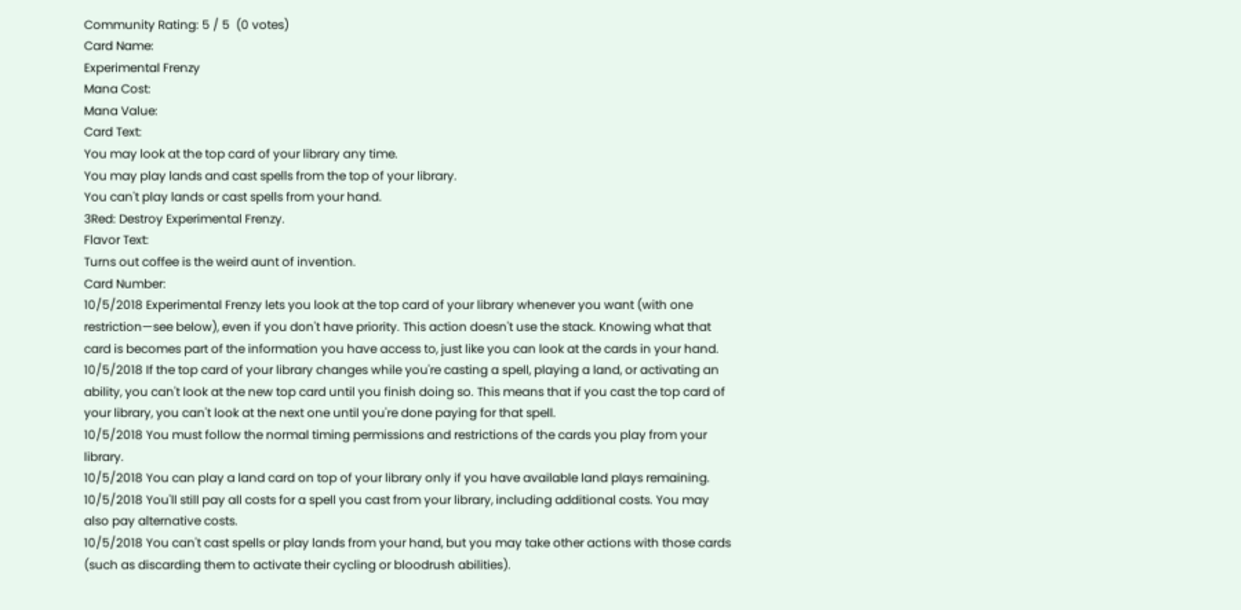Community Rating: 5 / 5  (0 votes)
Card Name:
Experimental Frenzy
Mana Cost:
Mana Value:
Card Text:
You may look at the top card of your library any time.
You may play lands and cast spells from the top of your library.
You can't play lands or cast spells from your hand.
3Red: Destroy Experimental Frenzy.
Flavor Text:
Turns out coffee is the weird aunt of invention.
Card Number:
10/5/2018 Experimental Frenzy lets you look at the top card of your library whenever you want (with one restriction—see below), even if you don't have priority. This action doesn't use the stack. Knowing what that card is becomes part of the information you have access to, just like you can look at the cards in your hand.
10/5/2018 If the top card of your library changes while you're casting a spell, playing a land, or activating an ability, you can't look at the new top card until you finish doing so. This means that if you cast the top card of your library, you can't look at the next one until you're done paying for that spell.
10/5/2018 You must follow the normal timing permissions and restrictions of the cards you play from your library.
10/5/2018 You can play a land card on top of your library only if you have available land plays remaining.
10/5/2018 You'll still pay all costs for a spell you cast from your library, including additional costs. You may also pay alternative costs.
10/5/2018 You can't cast spells or play lands from your hand, but you may take other actions with those cards (such as discarding them to activate their cycling or bloodrush abilities).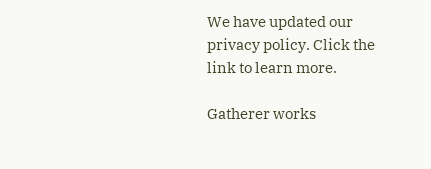We have updated our privacy policy. Click the link to learn more.

Gatherer works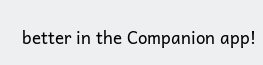better in the Companion app!